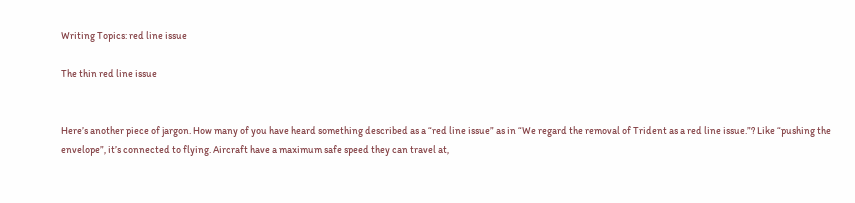Writing Topics: red line issue

The thin red line issue


Here’s another piece of jargon. How many of you have heard something described as a “red line issue” as in “We regard the removal of Trident as a red line issue.”? Like “pushing the envelope”, it’s connected to flying. Aircraft have a maximum safe speed they can travel at,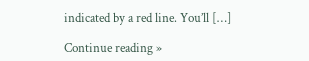indicated by a red line. You’ll […]

Continue reading »